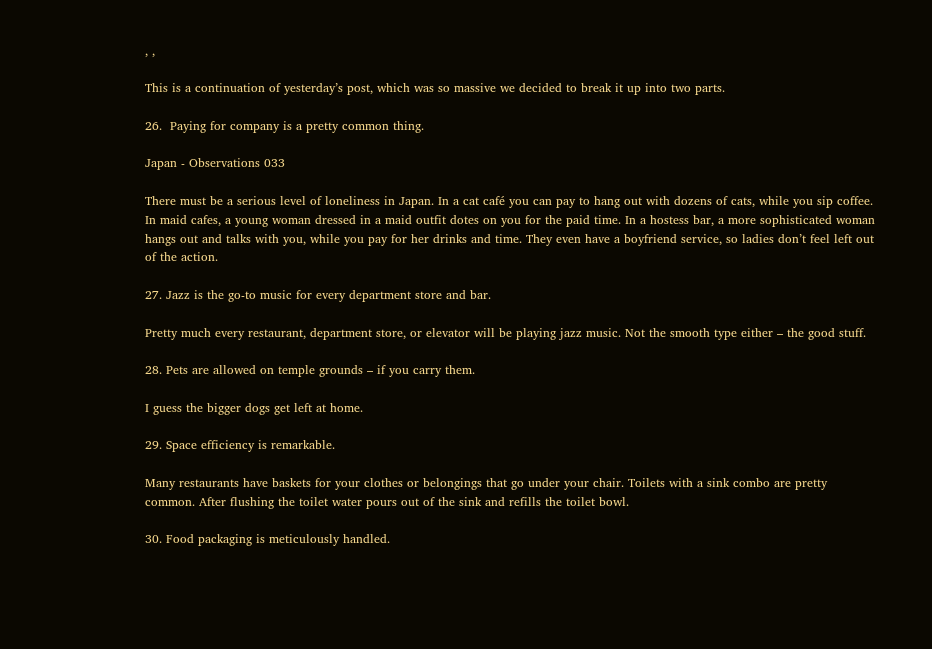, ,

This is a continuation of yesterday’s post, which was so massive we decided to break it up into two parts.

26.  Paying for company is a pretty common thing.

Japan - Observations 033

There must be a serious level of loneliness in Japan. In a cat café you can pay to hang out with dozens of cats, while you sip coffee. In maid cafes, a young woman dressed in a maid outfit dotes on you for the paid time. In a hostess bar, a more sophisticated woman hangs out and talks with you, while you pay for her drinks and time. They even have a boyfriend service, so ladies don’t feel left out of the action.

27. Jazz is the go-to music for every department store and bar.

Pretty much every restaurant, department store, or elevator will be playing jazz music. Not the smooth type either – the good stuff.

28. Pets are allowed on temple grounds – if you carry them.

I guess the bigger dogs get left at home.

29. Space efficiency is remarkable.

Many restaurants have baskets for your clothes or belongings that go under your chair. Toilets with a sink combo are pretty common. After flushing the toilet water pours out of the sink and refills the toilet bowl.

30. Food packaging is meticulously handled.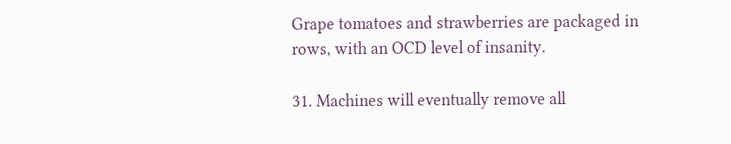Grape tomatoes and strawberries are packaged in rows, with an OCD level of insanity.

31. Machines will eventually remove all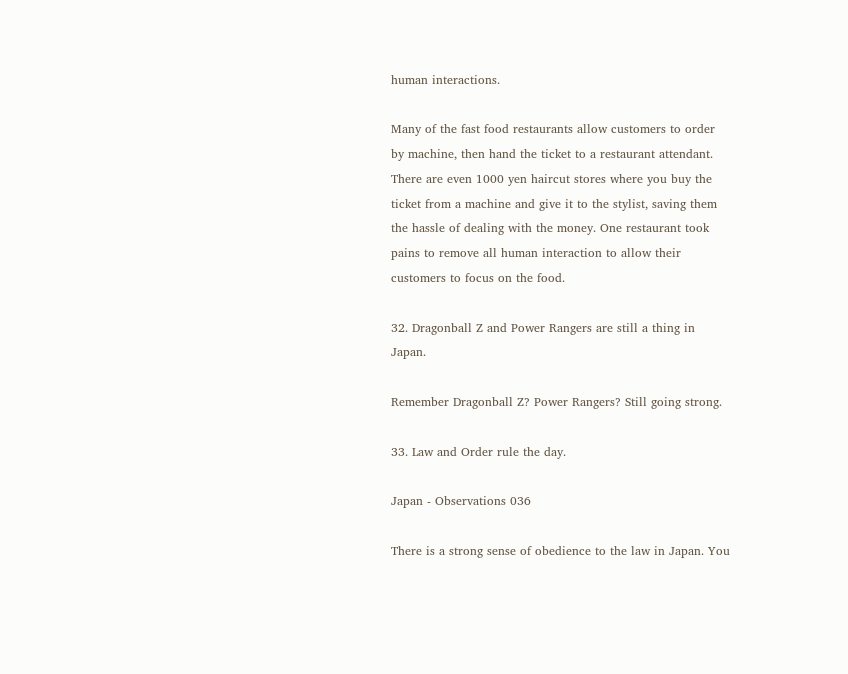human interactions.

Many of the fast food restaurants allow customers to order by machine, then hand the ticket to a restaurant attendant. There are even 1000 yen haircut stores where you buy the ticket from a machine and give it to the stylist, saving them the hassle of dealing with the money. One restaurant took pains to remove all human interaction to allow their customers to focus on the food.

32. Dragonball Z and Power Rangers are still a thing in Japan.

Remember Dragonball Z? Power Rangers? Still going strong.

33. Law and Order rule the day.

Japan - Observations 036

There is a strong sense of obedience to the law in Japan. You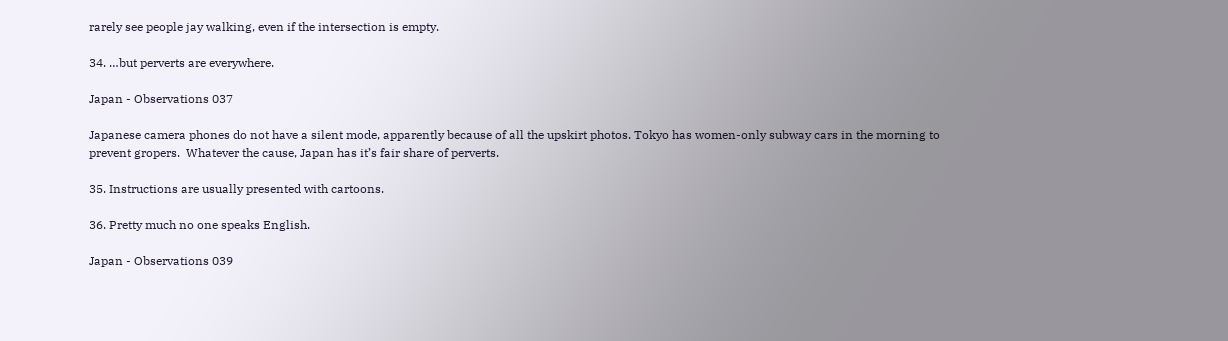rarely see people jay walking, even if the intersection is empty.

34. …but perverts are everywhere.

Japan - Observations 037

Japanese camera phones do not have a silent mode, apparently because of all the upskirt photos. Tokyo has women-only subway cars in the morning to prevent gropers.  Whatever the cause, Japan has it’s fair share of perverts.

35. Instructions are usually presented with cartoons.

36. Pretty much no one speaks English.

Japan - Observations 039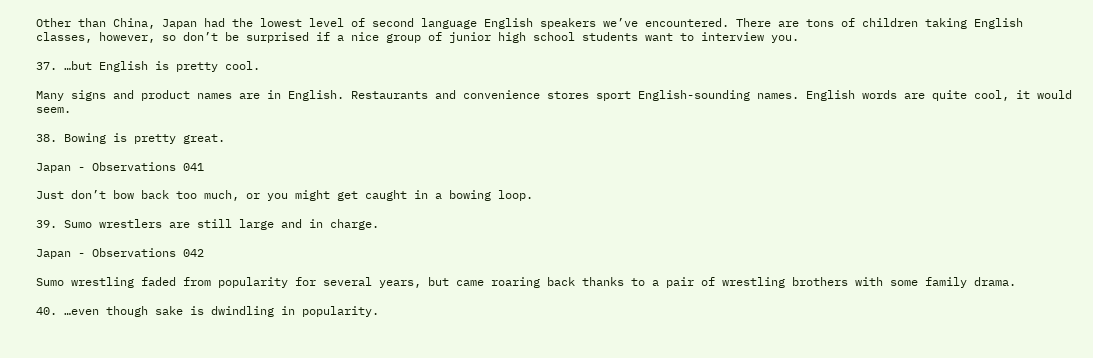Other than China, Japan had the lowest level of second language English speakers we’ve encountered. There are tons of children taking English classes, however, so don’t be surprised if a nice group of junior high school students want to interview you.

37. …but English is pretty cool.

Many signs and product names are in English. Restaurants and convenience stores sport English-sounding names. English words are quite cool, it would seem.

38. Bowing is pretty great.

Japan - Observations 041

Just don’t bow back too much, or you might get caught in a bowing loop.

39. Sumo wrestlers are still large and in charge.

Japan - Observations 042

Sumo wrestling faded from popularity for several years, but came roaring back thanks to a pair of wrestling brothers with some family drama.

40. …even though sake is dwindling in popularity.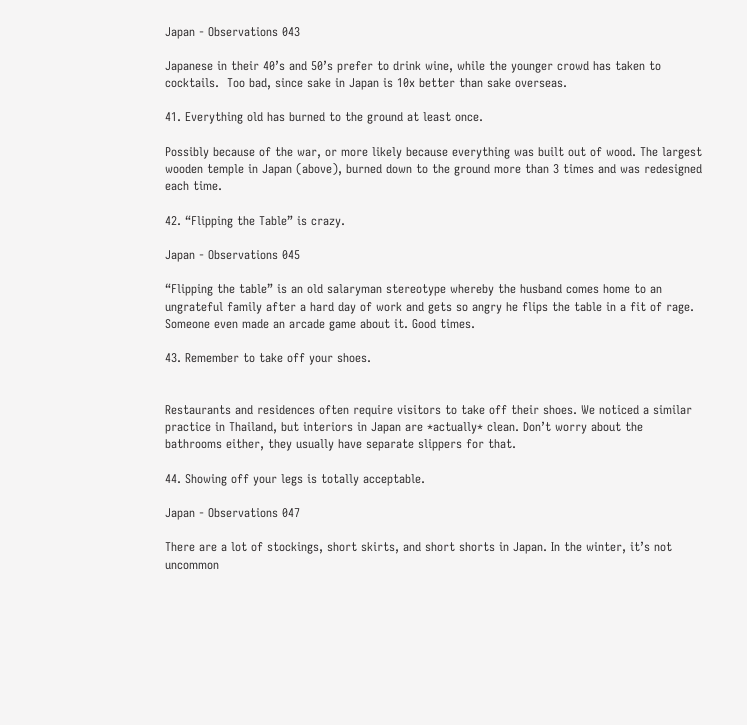Japan - Observations 043

Japanese in their 40’s and 50’s prefer to drink wine, while the younger crowd has taken to cocktails.  Too bad, since sake in Japan is 10x better than sake overseas.

41. Everything old has burned to the ground at least once.

Possibly because of the war, or more likely because everything was built out of wood. The largest wooden temple in Japan (above), burned down to the ground more than 3 times and was redesigned each time.

42. “Flipping the Table” is crazy.

Japan - Observations 045

“Flipping the table” is an old salaryman stereotype whereby the husband comes home to an ungrateful family after a hard day of work and gets so angry he flips the table in a fit of rage. Someone even made an arcade game about it. Good times.

43. Remember to take off your shoes.


Restaurants and residences often require visitors to take off their shoes. We noticed a similar practice in Thailand, but interiors in Japan are *actually* clean. Don’t worry about the bathrooms either, they usually have separate slippers for that.

44. Showing off your legs is totally acceptable.

Japan - Observations 047

There are a lot of stockings, short skirts, and short shorts in Japan. In the winter, it’s not uncommon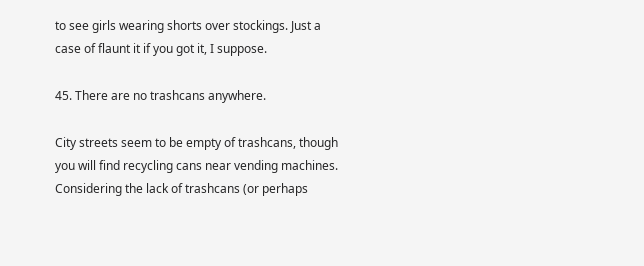to see girls wearing shorts over stockings. Just a case of flaunt it if you got it, I suppose.

45. There are no trashcans anywhere.

City streets seem to be empty of trashcans, though you will find recycling cans near vending machines.  Considering the lack of trashcans (or perhaps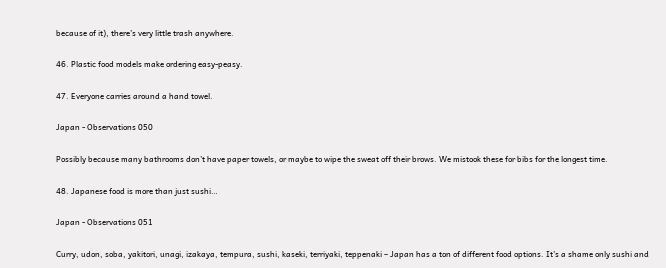because of it), there’s very little trash anywhere.

46. Plastic food models make ordering easy-peasy.

47. Everyone carries around a hand towel.

Japan - Observations 050

Possibly because many bathrooms don’t have paper towels, or maybe to wipe the sweat off their brows. We mistook these for bibs for the longest time.

48. Japanese food is more than just sushi…

Japan - Observations 051

Curry, udon, soba, yakitori, unagi, izakaya, tempura, sushi, kaseki, terriyaki, teppenaki – Japan has a ton of different food options. It’s a shame only sushi and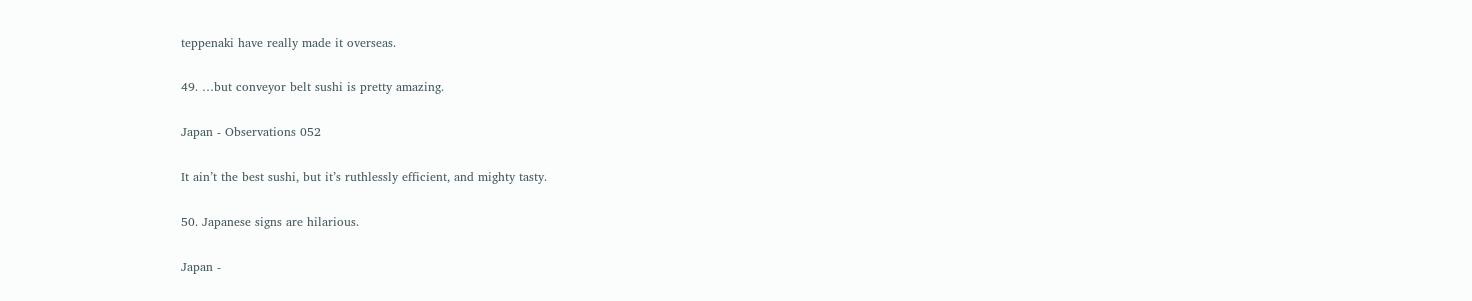teppenaki have really made it overseas.

49. …but conveyor belt sushi is pretty amazing.

Japan - Observations 052

It ain’t the best sushi, but it’s ruthlessly efficient, and mighty tasty.

50. Japanese signs are hilarious.

Japan -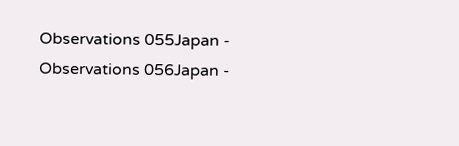Observations 055Japan - Observations 056Japan -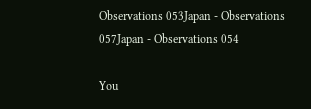Observations 053Japan - Observations 057Japan - Observations 054

You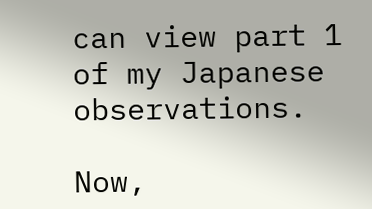can view part 1 of my Japanese observations.

Now,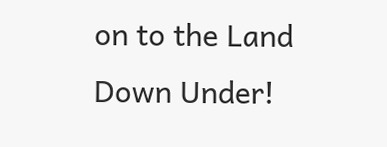on to the Land Down Under!